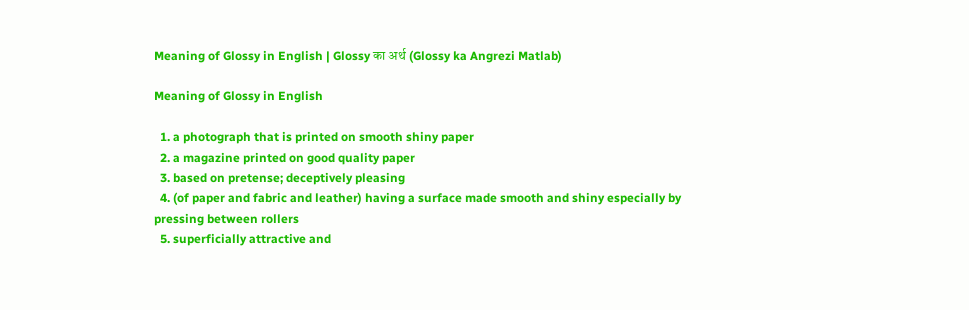Meaning of Glossy in English | Glossy का अर्थ (Glossy ka Angrezi Matlab)

Meaning of Glossy in English

  1. a photograph that is printed on smooth shiny paper
  2. a magazine printed on good quality paper
  3. based on pretense; deceptively pleasing
  4. (of paper and fabric and leather) having a surface made smooth and shiny especially by pressing between rollers
  5. superficially attractive and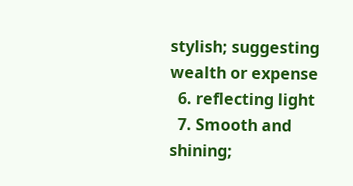stylish; suggesting wealth or expense
  6. reflecting light
  7. Smooth and shining;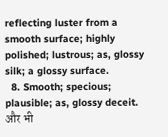reflecting luster from a smooth surface; highly polished; lustrous; as, glossy silk; a glossy surface.
  8. Smooth; specious; plausible; as, glossy deceit.
और भी